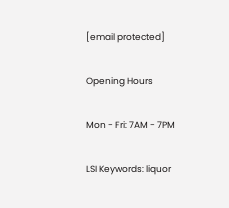[email protected]

Opening Hours

Mon - Fri: 7AM - 7PM

LSI Keywords: liquor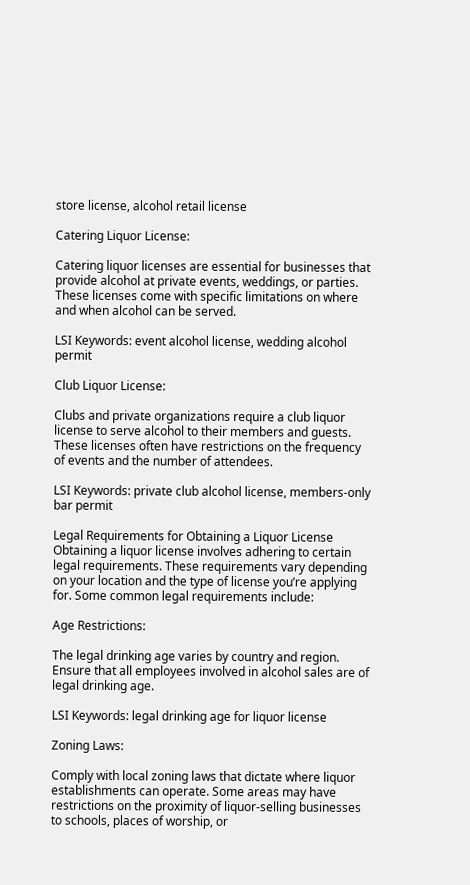store license, alcohol retail license

Catering Liquor License:

Catering liquor licenses are essential for businesses that provide alcohol at private events, weddings, or parties. These licenses come with specific limitations on where and when alcohol can be served.

LSI Keywords: event alcohol license, wedding alcohol permit

Club Liquor License:

Clubs and private organizations require a club liquor license to serve alcohol to their members and guests. These licenses often have restrictions on the frequency of events and the number of attendees.

LSI Keywords: private club alcohol license, members-only bar permit

Legal Requirements for Obtaining a Liquor License
Obtaining a liquor license involves adhering to certain legal requirements. These requirements vary depending on your location and the type of license you’re applying for. Some common legal requirements include:

Age Restrictions:

The legal drinking age varies by country and region. Ensure that all employees involved in alcohol sales are of legal drinking age.

LSI Keywords: legal drinking age for liquor license

Zoning Laws:

Comply with local zoning laws that dictate where liquor establishments can operate. Some areas may have restrictions on the proximity of liquor-selling businesses to schools, places of worship, or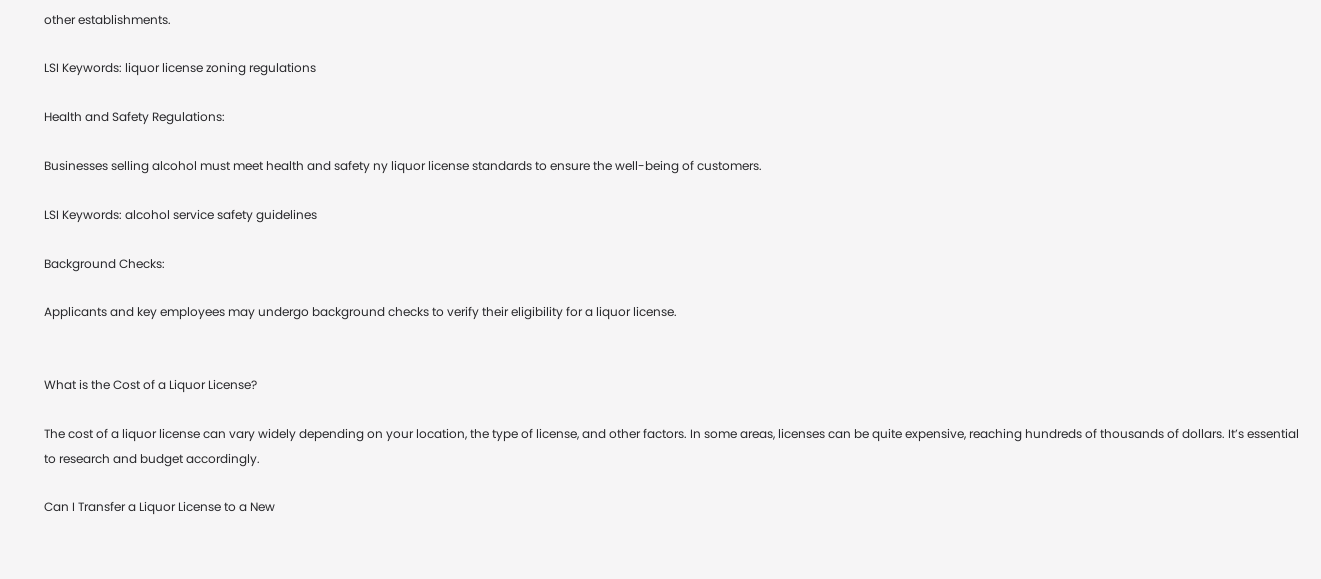other establishments.

LSI Keywords: liquor license zoning regulations

Health and Safety Regulations:

Businesses selling alcohol must meet health and safety ny liquor license standards to ensure the well-being of customers.

LSI Keywords: alcohol service safety guidelines

Background Checks:

Applicants and key employees may undergo background checks to verify their eligibility for a liquor license.


What is the Cost of a Liquor License?

The cost of a liquor license can vary widely depending on your location, the type of license, and other factors. In some areas, licenses can be quite expensive, reaching hundreds of thousands of dollars. It’s essential to research and budget accordingly.

Can I Transfer a Liquor License to a New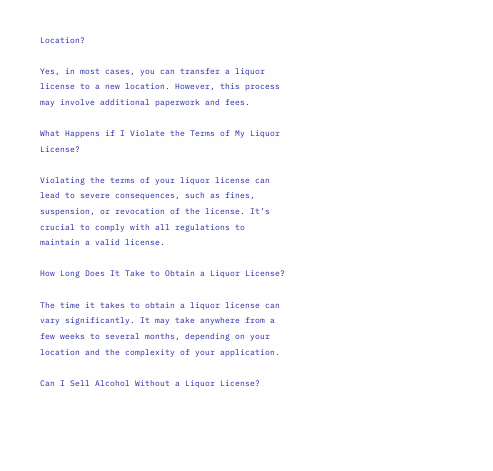Location?

Yes, in most cases, you can transfer a liquor license to a new location. However, this process may involve additional paperwork and fees.

What Happens if I Violate the Terms of My Liquor License?

Violating the terms of your liquor license can lead to severe consequences, such as fines, suspension, or revocation of the license. It’s crucial to comply with all regulations to maintain a valid license.

How Long Does It Take to Obtain a Liquor License?

The time it takes to obtain a liquor license can vary significantly. It may take anywhere from a few weeks to several months, depending on your location and the complexity of your application.

Can I Sell Alcohol Without a Liquor License?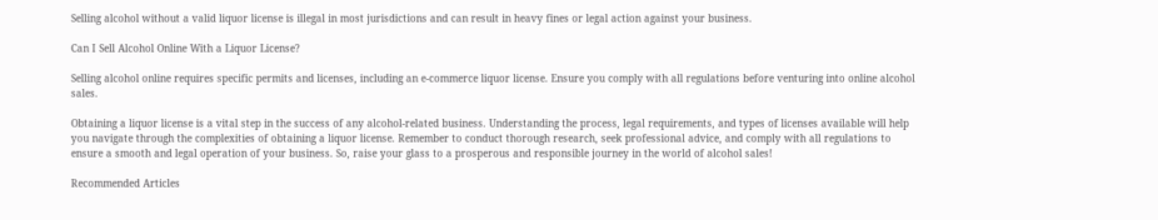Selling alcohol without a valid liquor license is illegal in most jurisdictions and can result in heavy fines or legal action against your business.

Can I Sell Alcohol Online With a Liquor License?

Selling alcohol online requires specific permits and licenses, including an e-commerce liquor license. Ensure you comply with all regulations before venturing into online alcohol sales.

Obtaining a liquor license is a vital step in the success of any alcohol-related business. Understanding the process, legal requirements, and types of licenses available will help you navigate through the complexities of obtaining a liquor license. Remember to conduct thorough research, seek professional advice, and comply with all regulations to ensure a smooth and legal operation of your business. So, raise your glass to a prosperous and responsible journey in the world of alcohol sales!

Recommended Articles